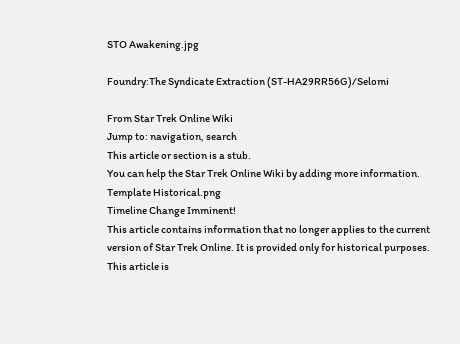STO Awakening.jpg

Foundry:The Syndicate Extraction (ST-HA29RR56G)/Selomi

From Star Trek Online Wiki
Jump to: navigation, search
This article or section is a stub.
You can help the Star Trek Online Wiki by adding more information.
Template Historical.png
Timeline Change Imminent!
This article contains information that no longer applies to the current version of Star Trek Online. It is provided only for historical purposes.
This article is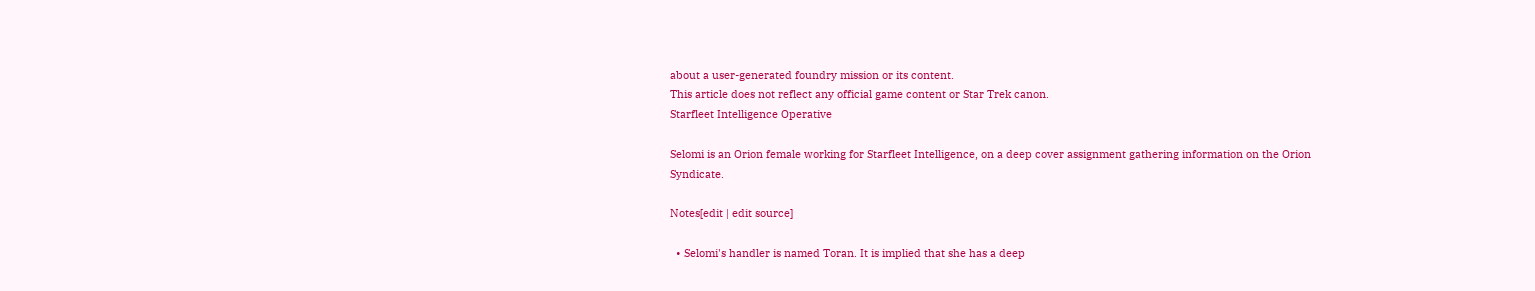about a user-generated foundry mission or its content.
This article does not reflect any official game content or Star Trek canon.
Starfleet Intelligence Operative

Selomi is an Orion female working for Starfleet Intelligence, on a deep cover assignment gathering information on the Orion Syndicate.

Notes[edit | edit source]

  • Selomi's handler is named Toran. It is implied that she has a deep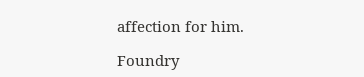affection for him.

Foundry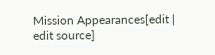Mission Appearances[edit | edit source]